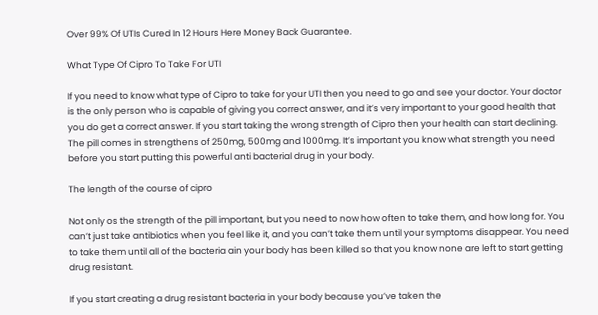Over 99% Of UTIs Cured In 12 Hours Here Money Back Guarantee.

What Type Of Cipro To Take For UTI

If you need to know what type of Cipro to take for your UTI then you need to go and see your doctor. Your doctor is the only person who is capable of giving you correct answer, and it’s very important to your good health that you do get a correct answer. If you start taking the wrong strength of Cipro then your health can start declining. The pill comes in strengthens of 250mg, 500mg and 1000mg. It’s important you know what strength you need before you start putting this powerful anti bacterial drug in your body.

The length of the course of cipro

Not only os the strength of the pill important, but you need to now how often to take them, and how long for. You can’t just take antibiotics when you feel like it, and you can’t take them until your symptoms disappear. You need to take them until all of the bacteria ain your body has been killed so that you know none are left to start getting drug resistant.

If you start creating a drug resistant bacteria in your body because you’ve taken the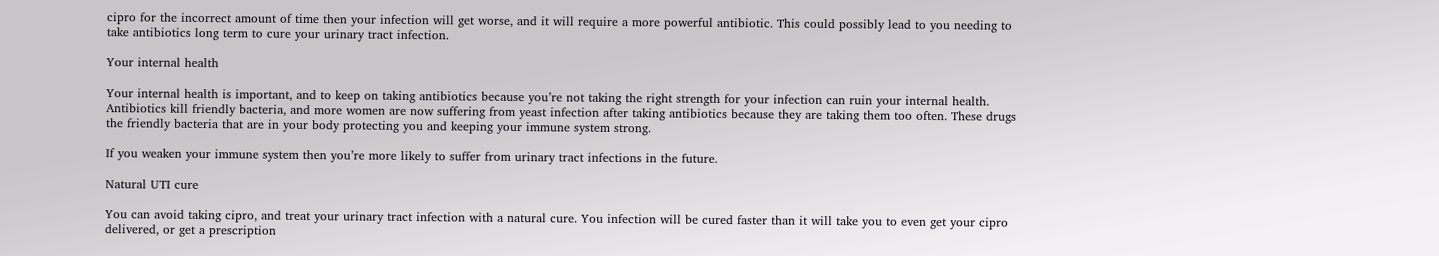cipro for the incorrect amount of time then your infection will get worse, and it will require a more powerful antibiotic. This could possibly lead to you needing to take antibiotics long term to cure your urinary tract infection.

Your internal health

Your internal health is important, and to keep on taking antibiotics because you’re not taking the right strength for your infection can ruin your internal health. Antibiotics kill friendly bacteria, and more women are now suffering from yeast infection after taking antibiotics because they are taking them too often. These drugs the friendly bacteria that are in your body protecting you and keeping your immune system strong.

If you weaken your immune system then you’re more likely to suffer from urinary tract infections in the future.

Natural UTI cure

You can avoid taking cipro, and treat your urinary tract infection with a natural cure. You infection will be cured faster than it will take you to even get your cipro delivered, or get a prescription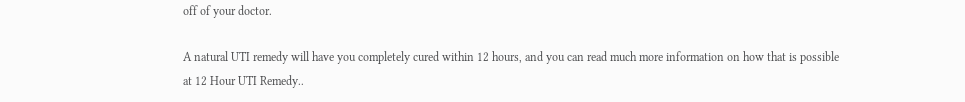off of your doctor.

A natural UTI remedy will have you completely cured within 12 hours, and you can read much more information on how that is possible at 12 Hour UTI Remedy..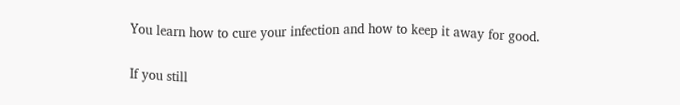You learn how to cure your infection and how to keep it away for good.

If you still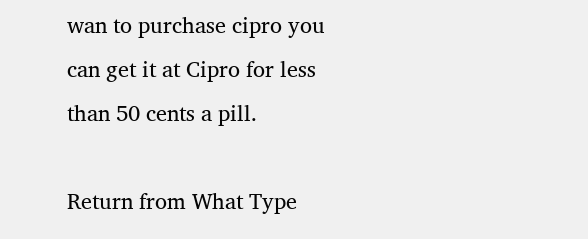wan to purchase cipro you can get it at Cipro for less than 50 cents a pill.

Return from What Type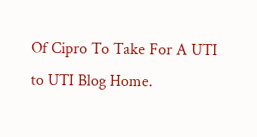Of Cipro To Take For A UTI to UTI Blog Home.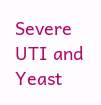Severe UTI and Yeast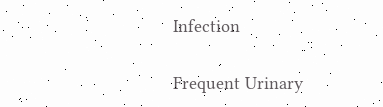Infection

Frequent Urinary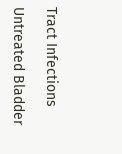Tract Infections

Untreated Bladder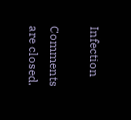Infection

Comments are closed.